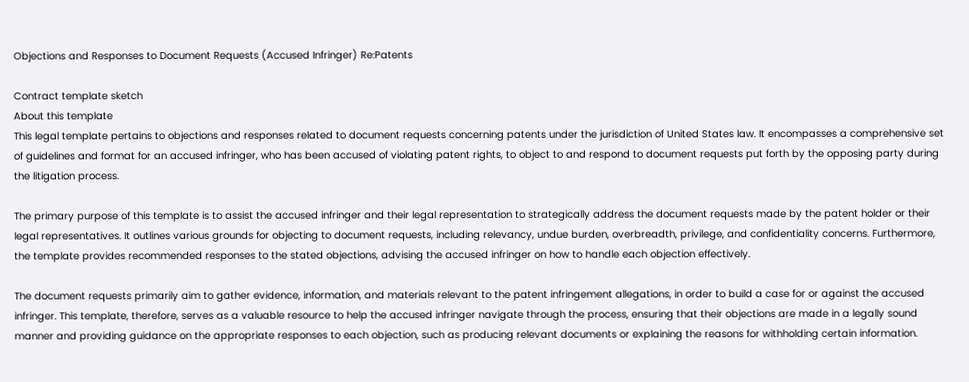Objections and Responses to Document Requests (Accused Infringer) Re:Patents

Contract template sketch
About this template
This legal template pertains to objections and responses related to document requests concerning patents under the jurisdiction of United States law. It encompasses a comprehensive set of guidelines and format for an accused infringer, who has been accused of violating patent rights, to object to and respond to document requests put forth by the opposing party during the litigation process.

The primary purpose of this template is to assist the accused infringer and their legal representation to strategically address the document requests made by the patent holder or their legal representatives. It outlines various grounds for objecting to document requests, including relevancy, undue burden, overbreadth, privilege, and confidentiality concerns. Furthermore, the template provides recommended responses to the stated objections, advising the accused infringer on how to handle each objection effectively.

The document requests primarily aim to gather evidence, information, and materials relevant to the patent infringement allegations, in order to build a case for or against the accused infringer. This template, therefore, serves as a valuable resource to help the accused infringer navigate through the process, ensuring that their objections are made in a legally sound manner and providing guidance on the appropriate responses to each objection, such as producing relevant documents or explaining the reasons for withholding certain information.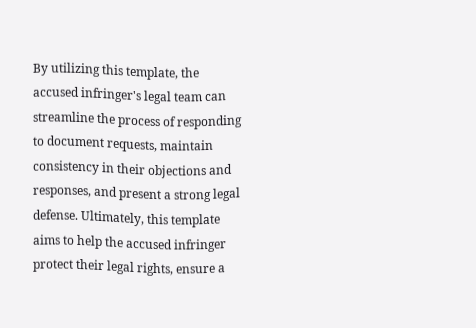By utilizing this template, the accused infringer's legal team can streamline the process of responding to document requests, maintain consistency in their objections and responses, and present a strong legal defense. Ultimately, this template aims to help the accused infringer protect their legal rights, ensure a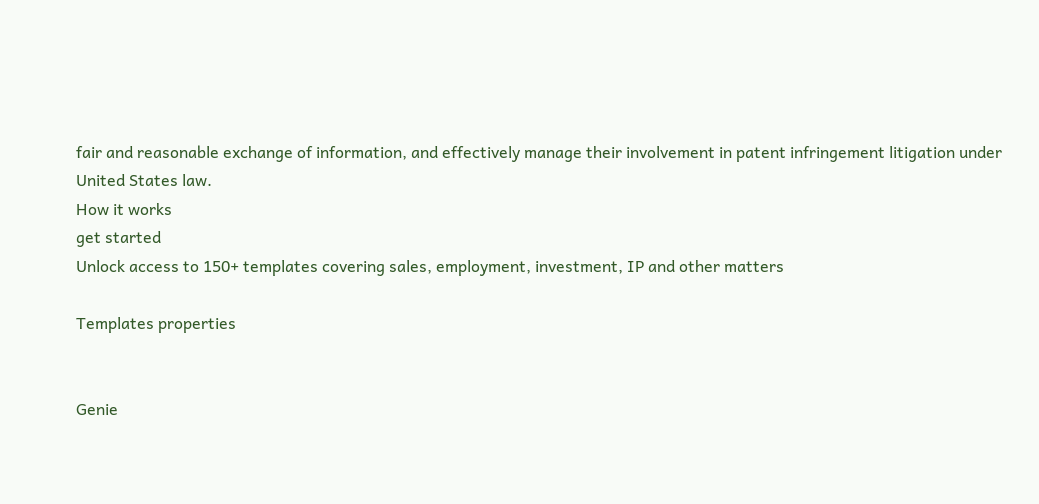fair and reasonable exchange of information, and effectively manage their involvement in patent infringement litigation under United States law.
How it works
get started
Unlock access to 150+ templates covering sales, employment, investment, IP and other matters

Templates properties


Genie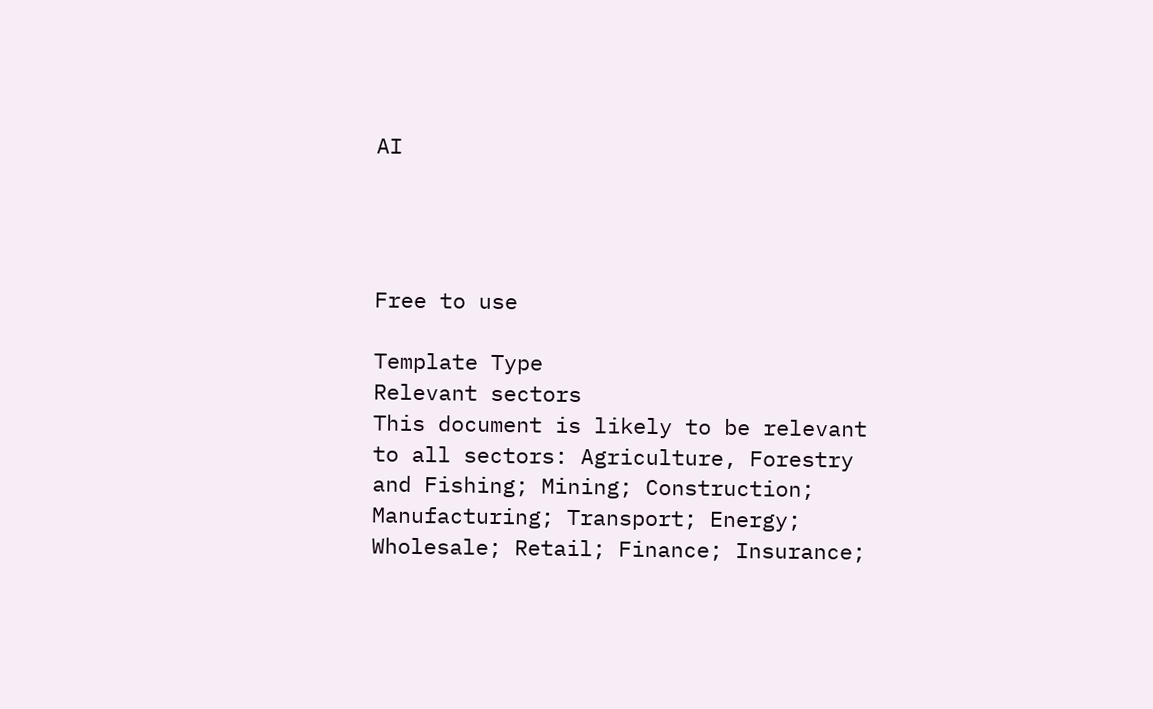AI




Free to use

Template Type
Relevant sectors
This document is likely to be relevant to all sectors: Agriculture, Forestry and Fishing; Mining; Construction; Manufacturing; Transport; Energy; Wholesale; Retail; Finance; Insurance;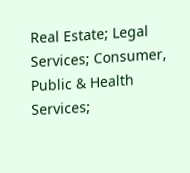Real Estate; Legal Services; Consumer, Public & Health Services;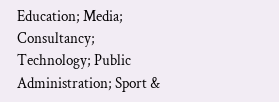Education; Media; Consultancy; Technology; Public Administration; Sport &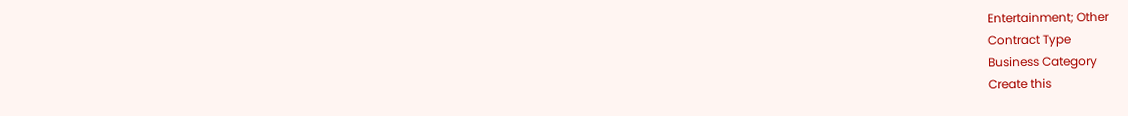Entertainment; Other
Contract Type
Business Category
Create this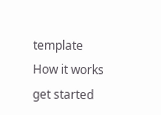template
How it works
get started